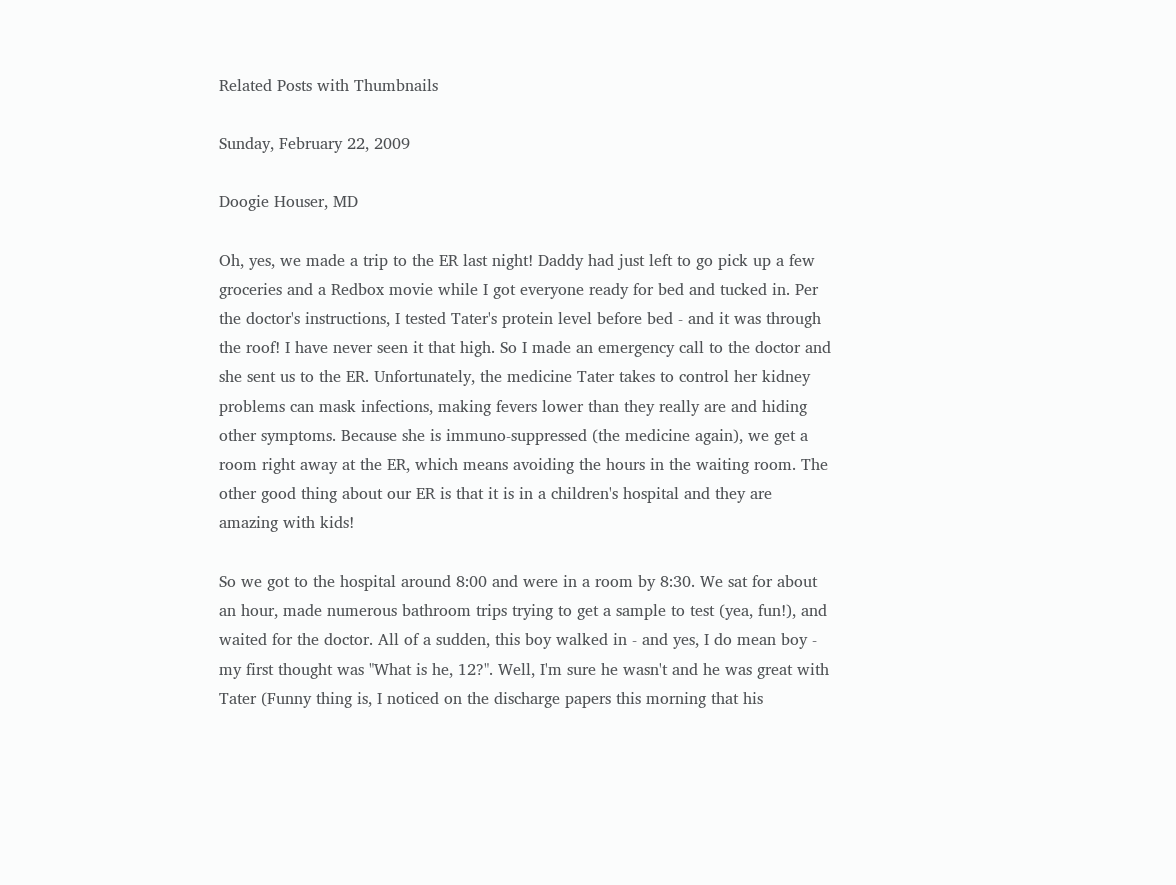Related Posts with Thumbnails

Sunday, February 22, 2009

Doogie Houser, MD

Oh, yes, we made a trip to the ER last night! Daddy had just left to go pick up a few groceries and a Redbox movie while I got everyone ready for bed and tucked in. Per the doctor's instructions, I tested Tater's protein level before bed - and it was through the roof! I have never seen it that high. So I made an emergency call to the doctor and she sent us to the ER. Unfortunately, the medicine Tater takes to control her kidney problems can mask infections, making fevers lower than they really are and hiding other symptoms. Because she is immuno-suppressed (the medicine again), we get a room right away at the ER, which means avoiding the hours in the waiting room. The other good thing about our ER is that it is in a children's hospital and they are amazing with kids!

So we got to the hospital around 8:00 and were in a room by 8:30. We sat for about an hour, made numerous bathroom trips trying to get a sample to test (yea, fun!), and waited for the doctor. All of a sudden, this boy walked in - and yes, I do mean boy - my first thought was "What is he, 12?". Well, I'm sure he wasn't and he was great with Tater (Funny thing is, I noticed on the discharge papers this morning that his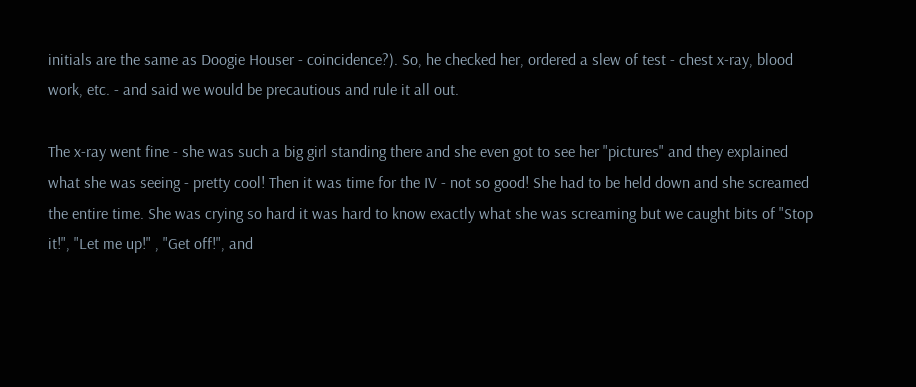initials are the same as Doogie Houser - coincidence?). So, he checked her, ordered a slew of test - chest x-ray, blood work, etc. - and said we would be precautious and rule it all out.

The x-ray went fine - she was such a big girl standing there and she even got to see her "pictures" and they explained what she was seeing - pretty cool! Then it was time for the IV - not so good! She had to be held down and she screamed the entire time. She was crying so hard it was hard to know exactly what she was screaming but we caught bits of "Stop it!", "Let me up!" , "Get off!", and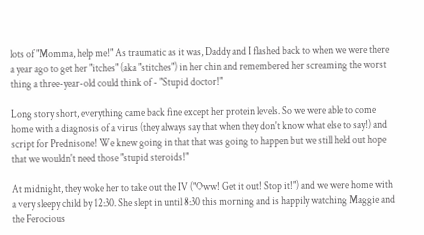lots of "Momma, help me!" As traumatic as it was, Daddy and I flashed back to when we were there a year ago to get her "itches" (aka "stitches") in her chin and remembered her screaming the worst thing a three-year-old could think of - "Stupid doctor!"

Long story short, everything came back fine except her protein levels. So we were able to come home with a diagnosis of a virus (they always say that when they don't know what else to say!) and script for Prednisone! We knew going in that that was going to happen but we still held out hope that we wouldn't need those "stupid steroids!"

At midnight, they woke her to take out the IV ("Oww! Get it out! Stop it!") and we were home with a very sleepy child by 12:30. She slept in until 8:30 this morning and is happily watching Maggie and the Ferocious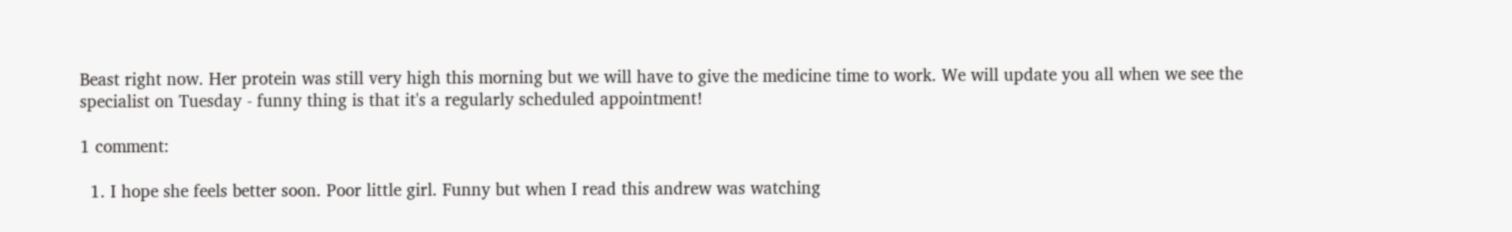Beast right now. Her protein was still very high this morning but we will have to give the medicine time to work. We will update you all when we see the specialist on Tuesday - funny thing is that it's a regularly scheduled appointment!

1 comment:

  1. I hope she feels better soon. Poor little girl. Funny but when I read this andrew was watching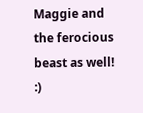Maggie and the ferocious beast as well! :)